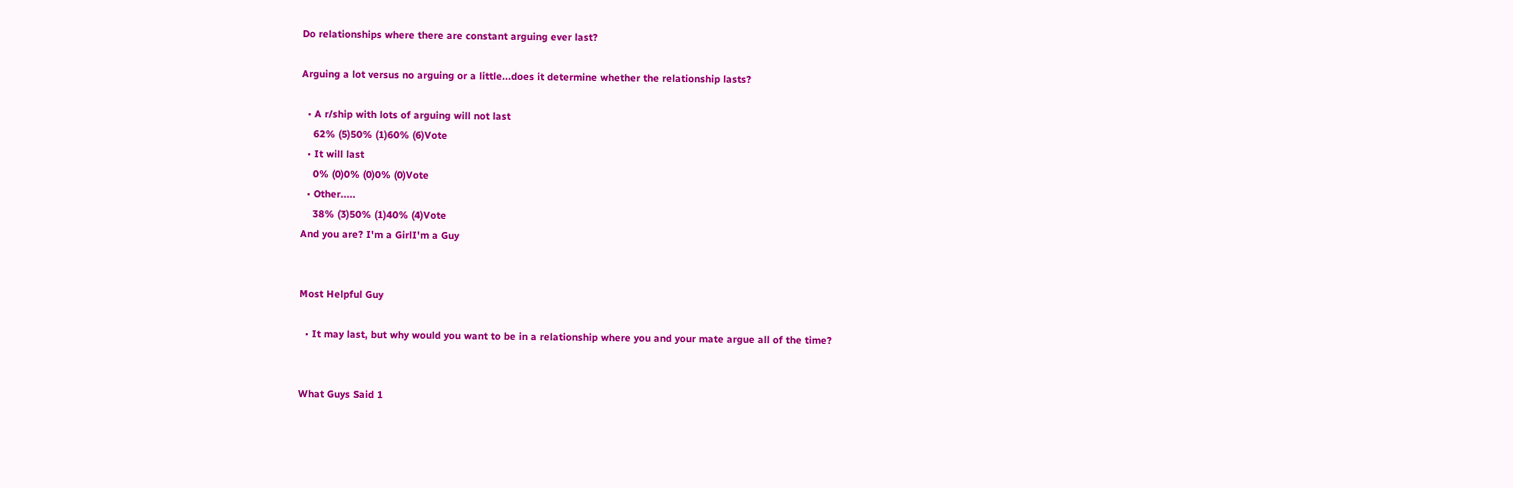Do relationships where there are constant arguing ever last?

Arguing a lot versus no arguing or a little...does it determine whether the relationship lasts?

  • A r/ship with lots of arguing will not last
    62% (5)50% (1)60% (6)Vote
  • It will last
    0% (0)0% (0)0% (0)Vote
  • Other.....
    38% (3)50% (1)40% (4)Vote
And you are? I'm a GirlI'm a Guy


Most Helpful Guy

  • It may last, but why would you want to be in a relationship where you and your mate argue all of the time?


What Guys Said 1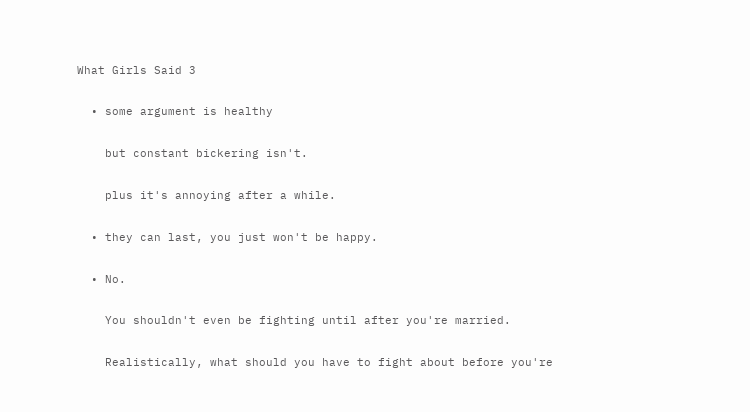What Girls Said 3

  • some argument is healthy

    but constant bickering isn't.

    plus it's annoying after a while.

  • they can last, you just won't be happy.

  • No.

    You shouldn't even be fighting until after you're married.

    Realistically, what should you have to fight about before you're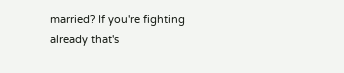married? If you're fighting already that's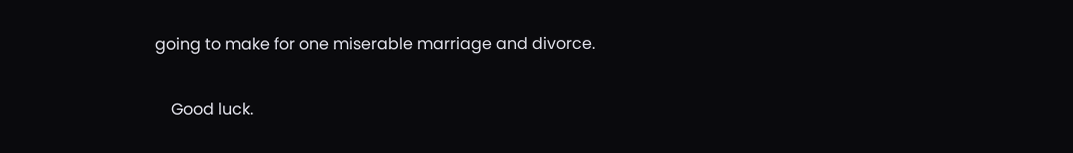going to make for one miserable marriage and divorce.

    Good luck.